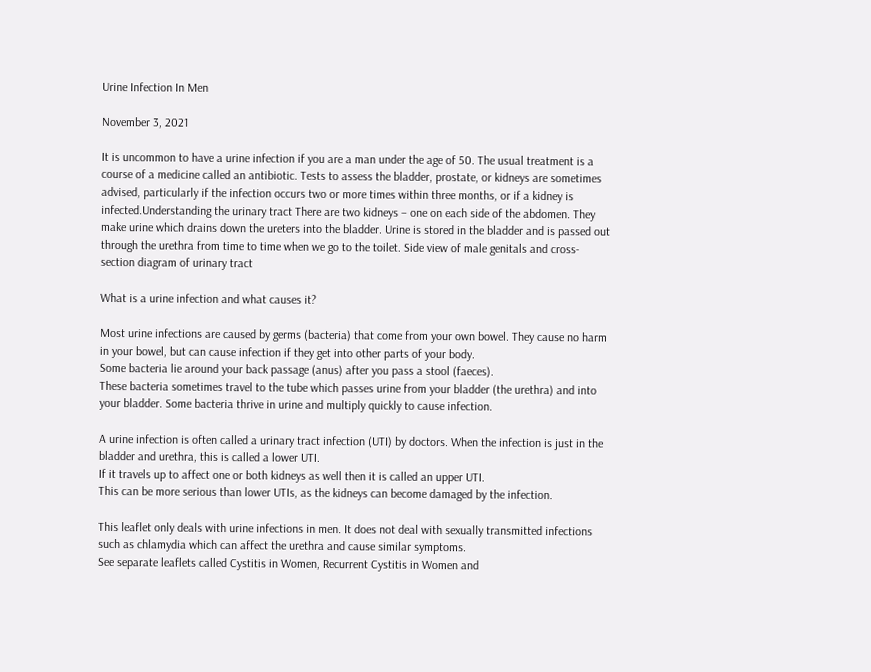Urine Infection In Men

November 3, 2021

It is uncommon to have a urine infection if you are a man under the age of 50. The usual treatment is a course of a medicine called an antibiotic. Tests to assess the bladder, prostate, or kidneys are sometimes advised, particularly if the infection occurs two or more times within three months, or if a kidney is infected.Understanding the urinary tract There are two kidneys – one on each side of the abdomen. They make urine which drains down the ureters into the bladder. Urine is stored in the bladder and is passed out through the urethra from time to time when we go to the toilet. Side view of male genitals and cross-section diagram of urinary tract

What is a urine infection and what causes it?

Most urine infections are caused by germs (bacteria) that come from your own bowel. They cause no harm in your bowel, but can cause infection if they get into other parts of your body.
Some bacteria lie around your back passage (anus) after you pass a stool (faeces).
These bacteria sometimes travel to the tube which passes urine from your bladder (the urethra) and into your bladder. Some bacteria thrive in urine and multiply quickly to cause infection.

A urine infection is often called a urinary tract infection (UTI) by doctors. When the infection is just in the bladder and urethra, this is called a lower UTI.
If it travels up to affect one or both kidneys as well then it is called an upper UTI.
This can be more serious than lower UTIs, as the kidneys can become damaged by the infection.

This leaflet only deals with urine infections in men. It does not deal with sexually transmitted infections such as chlamydia which can affect the urethra and cause similar symptoms.
See separate leaflets called Cystitis in Women, Recurrent Cystitis in Women and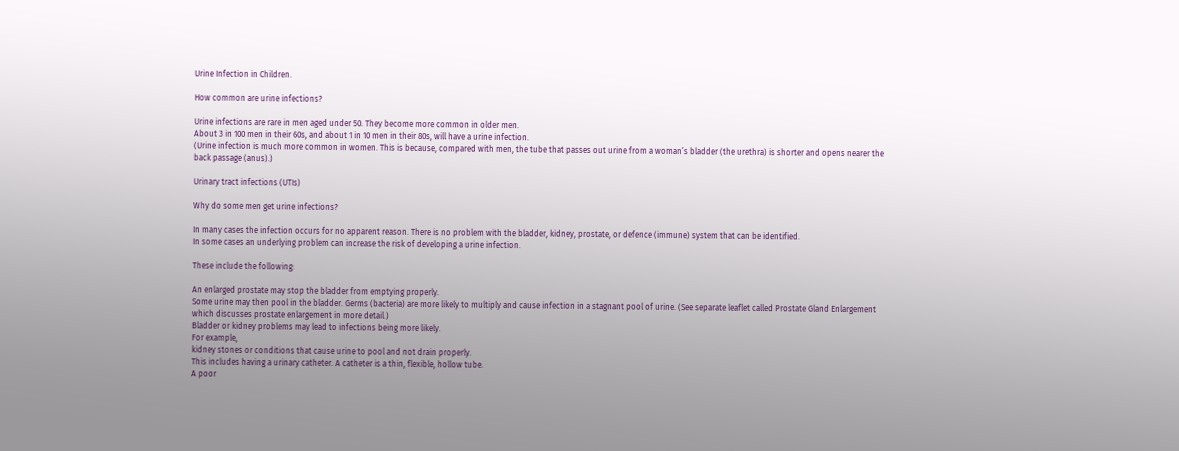Urine Infection in Children.

How common are urine infections?

Urine infections are rare in men aged under 50. They become more common in older men.
About 3 in 100 men in their 60s, and about 1 in 10 men in their 80s, will have a urine infection.
(Urine infection is much more common in women. This is because, compared with men, the tube that passes out urine from a woman’s bladder (the urethra) is shorter and opens nearer the
back passage (anus).)

Urinary tract infections (UTIs)

Why do some men get urine infections?

In many cases the infection occurs for no apparent reason. There is no problem with the bladder, kidney, prostate, or defence (immune) system that can be identified.
In some cases an underlying problem can increase the risk of developing a urine infection.

These include the following:

An enlarged prostate may stop the bladder from emptying properly.
Some urine may then pool in the bladder. Germs (bacteria) are more likely to multiply and cause infection in a stagnant pool of urine. (See separate leaflet called Prostate Gland Enlargement which discusses prostate enlargement in more detail.)
Bladder or kidney problems may lead to infections being more likely.
For example,
kidney stones or conditions that cause urine to pool and not drain properly.
This includes having a urinary catheter. A catheter is a thin, flexible, hollow tube.
A poor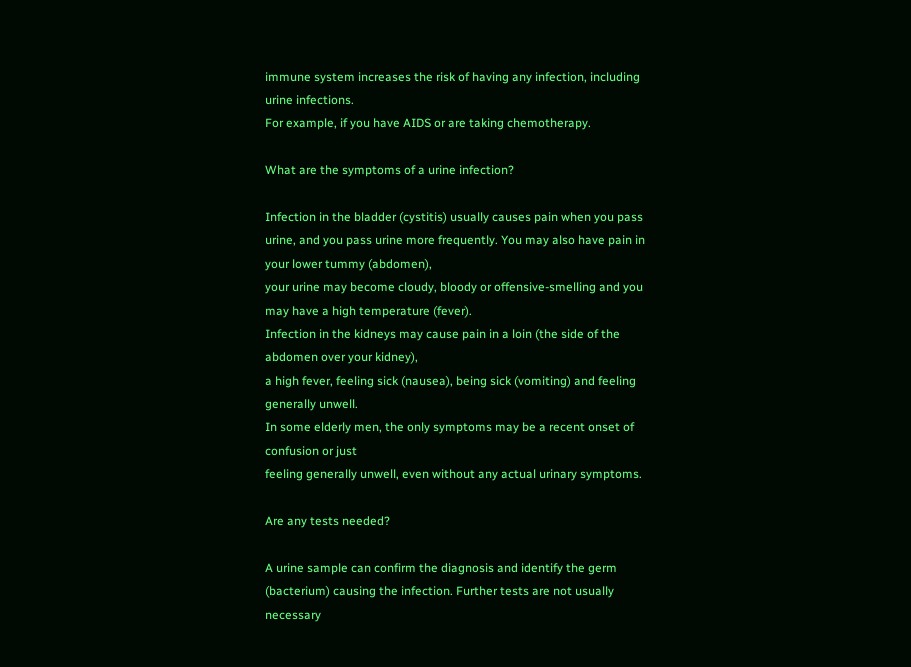immune system increases the risk of having any infection, including urine infections.
For example, if you have AIDS or are taking chemotherapy.

What are the symptoms of a urine infection?

Infection in the bladder (cystitis) usually causes pain when you pass urine, and you pass urine more frequently. You may also have pain in your lower tummy (abdomen),
your urine may become cloudy, bloody or offensive-smelling and you may have a high temperature (fever).
Infection in the kidneys may cause pain in a loin (the side of the abdomen over your kidney),
a high fever, feeling sick (nausea), being sick (vomiting) and feeling generally unwell.
In some elderly men, the only symptoms may be a recent onset of confusion or just
feeling generally unwell, even without any actual urinary symptoms.

Are any tests needed?

A urine sample can confirm the diagnosis and identify the germ (bacterium) causing the infection. Further tests are not usually necessary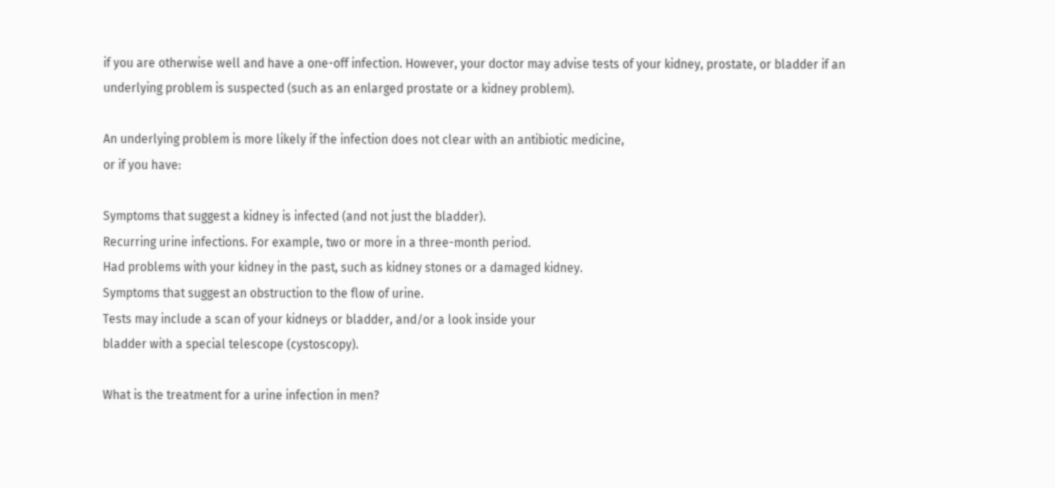if you are otherwise well and have a one-off infection. However, your doctor may advise tests of your kidney, prostate, or bladder if an
underlying problem is suspected (such as an enlarged prostate or a kidney problem).

An underlying problem is more likely if the infection does not clear with an antibiotic medicine,
or if you have:

Symptoms that suggest a kidney is infected (and not just the bladder).
Recurring urine infections. For example, two or more in a three-month period.
Had problems with your kidney in the past, such as kidney stones or a damaged kidney.
Symptoms that suggest an obstruction to the flow of urine.
Tests may include a scan of your kidneys or bladder, and/or a look inside your
bladder with a special telescope (cystoscopy).

What is the treatment for a urine infection in men?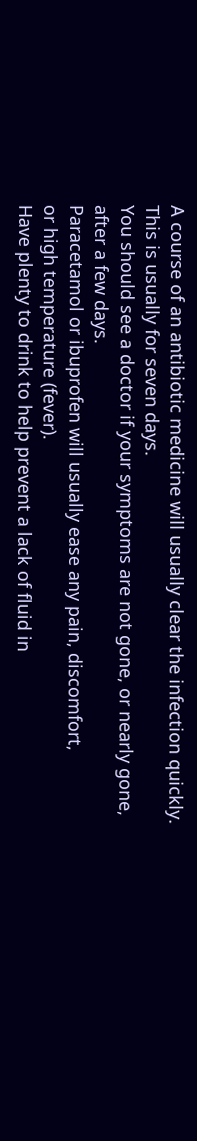A course of an antibiotic medicine will usually clear the infection quickly.
This is usually for seven days.
You should see a doctor if your symptoms are not gone, or nearly gone,
after a few days.
Paracetamol or ibuprofen will usually ease any pain, discomfort,
or high temperature (fever).
Have plenty to drink to help prevent a lack of fluid in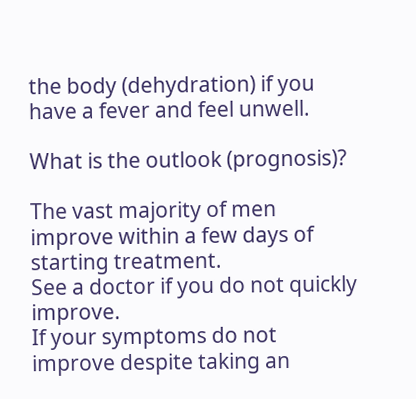the body (dehydration) if you have a fever and feel unwell.

What is the outlook (prognosis)?

The vast majority of men improve within a few days of starting treatment.
See a doctor if you do not quickly improve.
If your symptoms do not improve despite taking an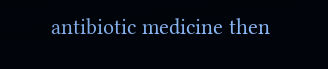antibiotic medicine then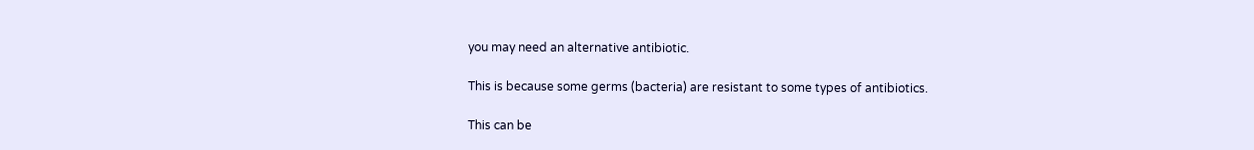you may need an alternative antibiotic.

This is because some germs (bacteria) are resistant to some types of antibiotics.

This can be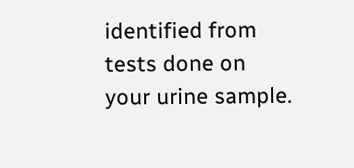identified from tests done on your urine sample.